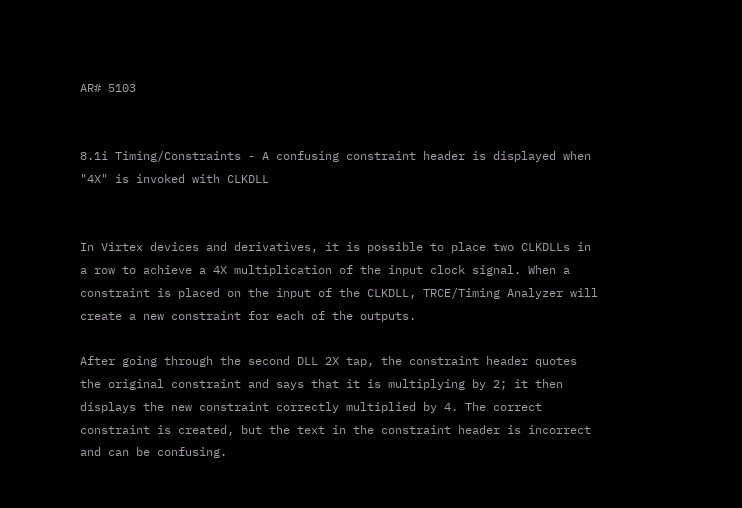AR# 5103


8.1i Timing/Constraints - A confusing constraint header is displayed when "4X" is invoked with CLKDLL


In Virtex devices and derivatives, it is possible to place two CLKDLLs in a row to achieve a 4X multiplication of the input clock signal. When a constraint is placed on the input of the CLKDLL, TRCE/Timing Analyzer will create a new constraint for each of the outputs.

After going through the second DLL 2X tap, the constraint header quotes the original constraint and says that it is multiplying by 2; it then displays the new constraint correctly multiplied by 4. The correct constraint is created, but the text in the constraint header is incorrect and can be confusing.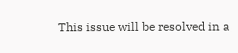This issue will be resolved in a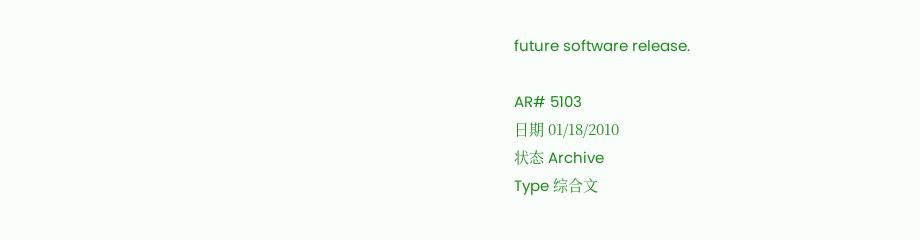future software release.

AR# 5103
日期 01/18/2010
状态 Archive
Type 综合文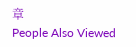章
People Also Viewed